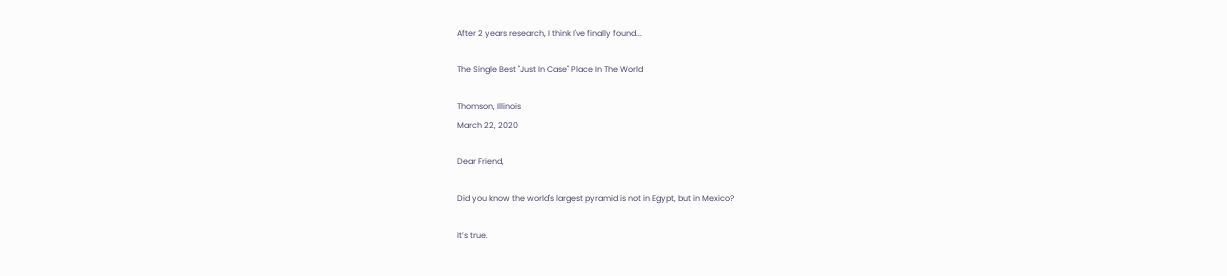After 2 years research, I think I've finally found...

The Single Best "Just In Case" Place In The World

Thomson, Illinois
March 22, 2020

Dear Friend,

Did you know the world's largest pyramid is not in Egypt, but in Mexico?

It’s true.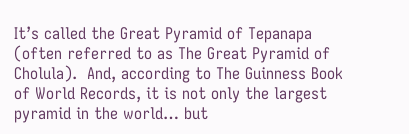It’s called the Great Pyramid of Tepanapa (often referred to as The Great Pyramid of Cholula).  And, according to The Guinness Book of World Records, it is not only the largest pyramid in the world… but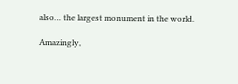also… the largest monument in the world.

Amazingly,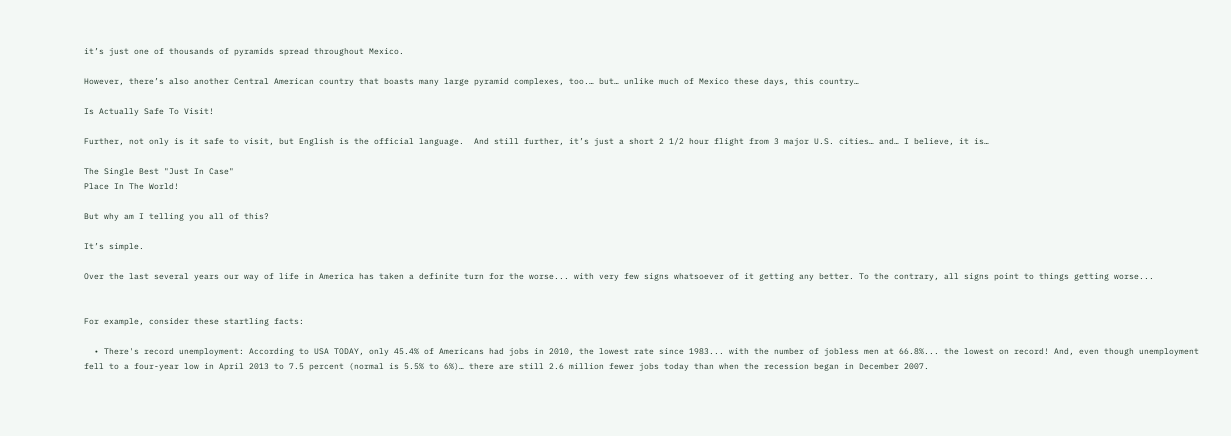it’s just one of thousands of pyramids spread throughout Mexico.

However, there’s also another Central American country that boasts many large pyramid complexes, too.… but… unlike much of Mexico these days, this country…

Is Actually Safe To Visit!

Further, not only is it safe to visit, but English is the official language.  And still further, it’s just a short 2 1/2 hour flight from 3 major U.S. cities… and… I believe, it is…

The Single Best "Just In Case"
Place In The World!

But why am I telling you all of this?

It’s simple.

Over the last several years our way of life in America has taken a definite turn for the worse... with very few signs whatsoever of it getting any better. To the contrary, all signs point to things getting worse...


For example, consider these startling facts:

  • There's record unemployment: According to USA TODAY, only 45.4% of Americans had jobs in 2010, the lowest rate since 1983... with the number of jobless men at 66.8%... the lowest on record! And, even though unemployment fell to a four-year low in April 2013 to 7.5 percent (normal is 5.5% to 6%)… there are still 2.6 million fewer jobs today than when the recession began in December 2007.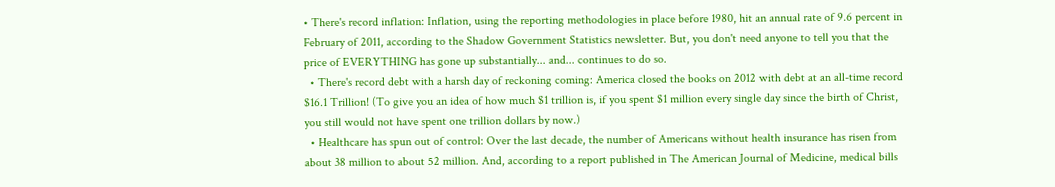• There's record inflation: Inflation, using the reporting methodologies in place before 1980, hit an annual rate of 9.6 percent in February of 2011, according to the Shadow Government Statistics newsletter. But, you don't need anyone to tell you that the price of EVERYTHING has gone up substantially... and... continues to do so.
  • There's record debt with a harsh day of reckoning coming: America closed the books on 2012 with debt at an all-time record $16.1 Trillion! (To give you an idea of how much $1 trillion is, if you spent $1 million every single day since the birth of Christ, you still would not have spent one trillion dollars by now.)
  • Healthcare has spun out of control: Over the last decade, the number of Americans without health insurance has risen from about 38 million to about 52 million. And, according to a report published in The American Journal of Medicine, medical bills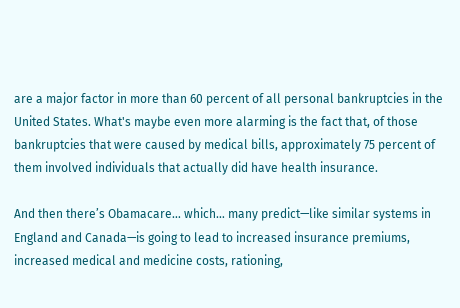are a major factor in more than 60 percent of all personal bankruptcies in the United States. What's maybe even more alarming is the fact that, of those bankruptcies that were caused by medical bills, approximately 75 percent of them involved individuals that actually did have health insurance.

And then there’s Obamacare… which… many predict—like similar systems in England and Canada—is going to lead to increased insurance premiums, increased medical and medicine costs, rationing,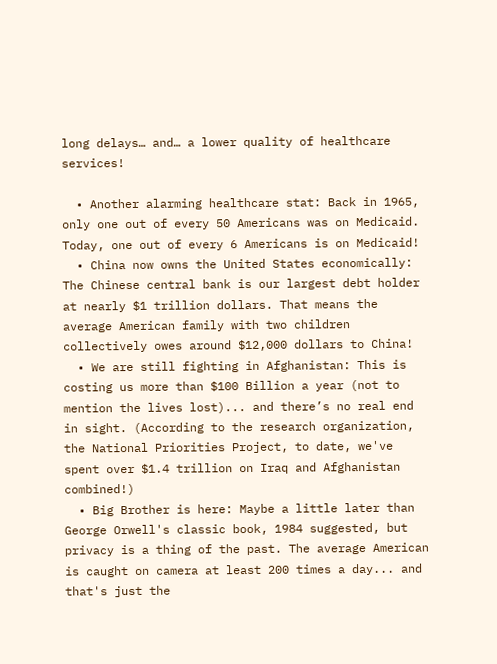long delays… and… a lower quality of healthcare services!

  • Another alarming healthcare stat: Back in 1965, only one out of every 50 Americans was on Medicaid. Today, one out of every 6 Americans is on Medicaid!
  • China now owns the United States economically: The Chinese central bank is our largest debt holder at nearly $1 trillion dollars. That means the average American family with two children collectively owes around $12,000 dollars to China!
  • We are still fighting in Afghanistan: This is costing us more than $100 Billion a year (not to mention the lives lost)... and there’s no real end in sight. (According to the research organization, the National Priorities Project, to date, we've spent over $1.4 trillion on Iraq and Afghanistan combined!)
  • Big Brother is here: Maybe a little later than George Orwell's classic book, 1984 suggested, but privacy is a thing of the past. The average American is caught on camera at least 200 times a day... and that's just the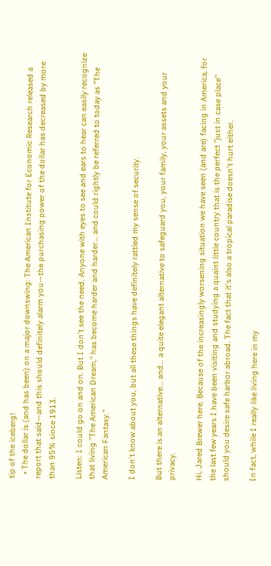tip of the iceberg!
  • The dollar is (and has been) on a major downswing: The American Institute for Economic Research released a report that said—and this should definitely alarm you—the purchasing power of the dollar has decreased by more than 95% since 1913.

Listen: I could go on and on. But I don't see the need. Anyone with eyes to see and ears to hear can easily recognize that living "The American Dream," has become harder and harder... and could rightly be referred to today as "The American Fantasy."

I don't know about you, but all these things have definitely rattled my sense of security.

But there is an alternative... and... a quite elegant alternative to safeguard you, your family, your assets and your privacy.

Hi, Jared Brewer here. Because of the increasingly worsening situation we have seen (and are) facing in America, for the last few years I have been visiting and studying a quaint little country that is the perfect "just in case place" should you desire safe harbor abroad. The fact that it's also a tropical paradise doesn't hurt either.

In fact, while I really like living here in my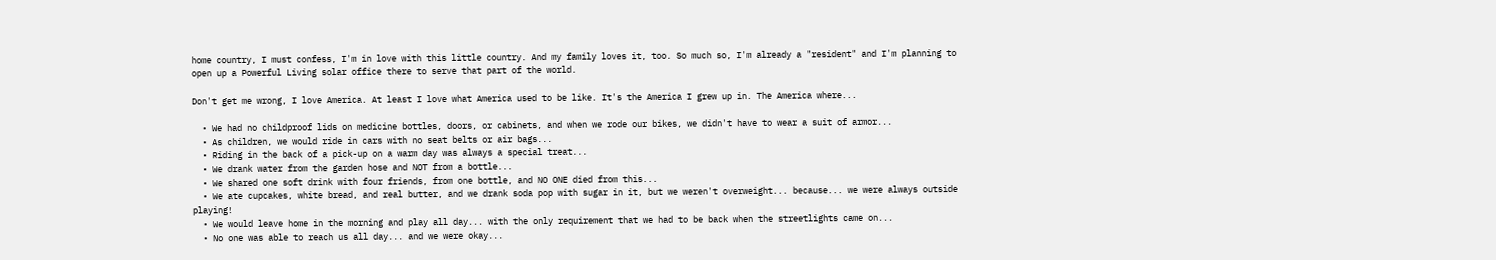home country, I must confess, I'm in love with this little country. And my family loves it, too. So much so, I'm already a "resident" and I'm planning to open up a Powerful Living solar office there to serve that part of the world.

Don't get me wrong, I love America. At least I love what America used to be like. It's the America I grew up in. The America where...

  • We had no childproof lids on medicine bottles, doors, or cabinets, and when we rode our bikes, we didn't have to wear a suit of armor...
  • As children, we would ride in cars with no seat belts or air bags...
  • Riding in the back of a pick-up on a warm day was always a special treat...
  • We drank water from the garden hose and NOT from a bottle...
  • We shared one soft drink with four friends, from one bottle, and NO ONE died from this...
  • We ate cupcakes, white bread, and real butter, and we drank soda pop with sugar in it, but we weren't overweight... because... we were always outside playing!
  • We would leave home in the morning and play all day... with the only requirement that we had to be back when the streetlights came on...
  • No one was able to reach us all day... and we were okay...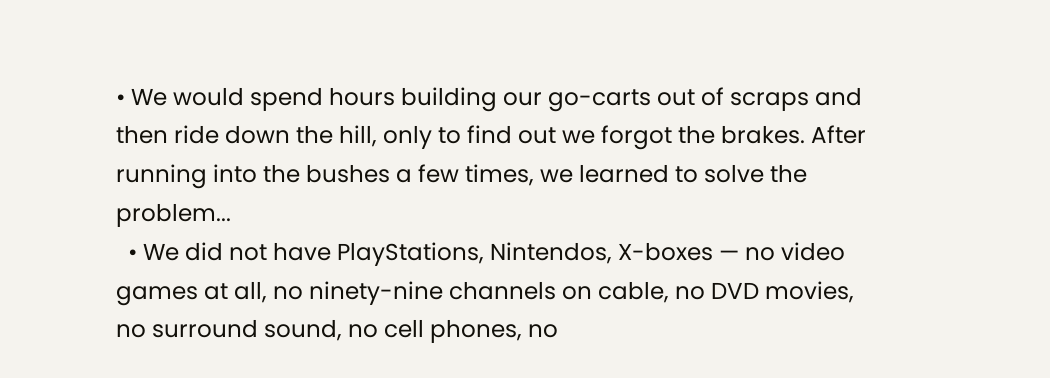• We would spend hours building our go-carts out of scraps and then ride down the hill, only to find out we forgot the brakes. After running into the bushes a few times, we learned to solve the problem...
  • We did not have PlayStations, Nintendos, X-boxes — no video games at all, no ninety-nine channels on cable, no DVD movies, no surround sound, no cell phones, no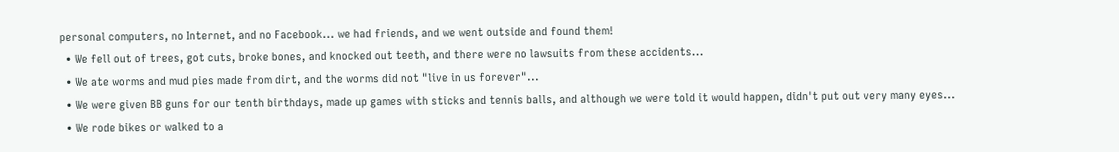personal computers, no Internet, and no Facebook... we had friends, and we went outside and found them!
  • We fell out of trees, got cuts, broke bones, and knocked out teeth, and there were no lawsuits from these accidents...
  • We ate worms and mud pies made from dirt, and the worms did not "live in us forever"...
  • We were given BB guns for our tenth birthdays, made up games with sticks and tennis balls, and although we were told it would happen, didn't put out very many eyes...
  • We rode bikes or walked to a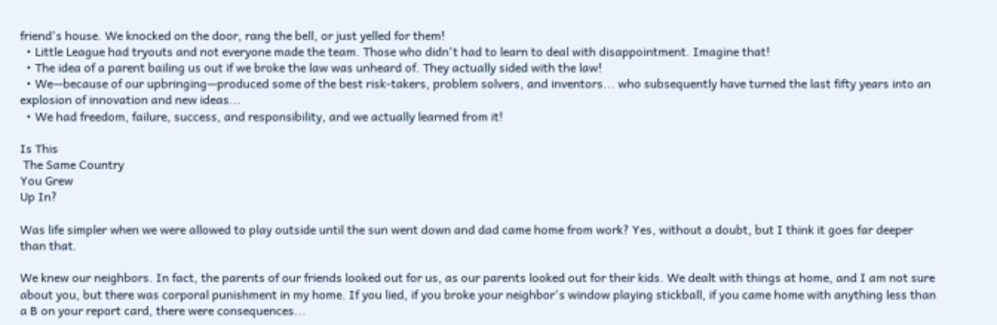friend's house. We knocked on the door, rang the bell, or just yelled for them!
  • Little League had tryouts and not everyone made the team. Those who didn't had to learn to deal with disappointment. Imagine that!
  • The idea of a parent bailing us out if we broke the law was unheard of. They actually sided with the law!
  • We—because of our upbringing—produced some of the best risk-takers, problem solvers, and inventors... who subsequently have turned the last fifty years into an explosion of innovation and new ideas...
  • We had freedom, failure, success, and responsibility, and we actually learned from it!

Is This
 The Same Country
You Grew
Up In?

Was life simpler when we were allowed to play outside until the sun went down and dad came home from work? Yes, without a doubt, but I think it goes far deeper than that.

We knew our neighbors. In fact, the parents of our friends looked out for us, as our parents looked out for their kids. We dealt with things at home, and I am not sure about you, but there was corporal punishment in my home. If you lied, if you broke your neighbor's window playing stickball, if you came home with anything less than a B on your report card, there were consequences...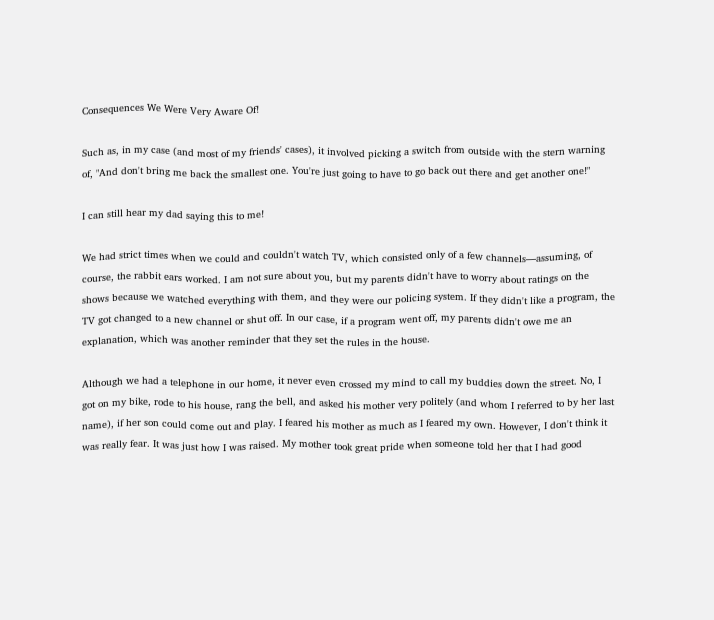Consequences We Were Very Aware Of!

Such as, in my case (and most of my friends' cases), it involved picking a switch from outside with the stern warning of, "And don't bring me back the smallest one. You're just going to have to go back out there and get another one!"

I can still hear my dad saying this to me!

We had strict times when we could and couldn't watch TV, which consisted only of a few channels—assuming, of course, the rabbit ears worked. I am not sure about you, but my parents didn't have to worry about ratings on the shows because we watched everything with them, and they were our policing system. If they didn't like a program, the TV got changed to a new channel or shut off. In our case, if a program went off, my parents didn't owe me an explanation, which was another reminder that they set the rules in the house.

Although we had a telephone in our home, it never even crossed my mind to call my buddies down the street. No, I got on my bike, rode to his house, rang the bell, and asked his mother very politely (and whom I referred to by her last name), if her son could come out and play. I feared his mother as much as I feared my own. However, I don't think it was really fear. It was just how I was raised. My mother took great pride when someone told her that I had good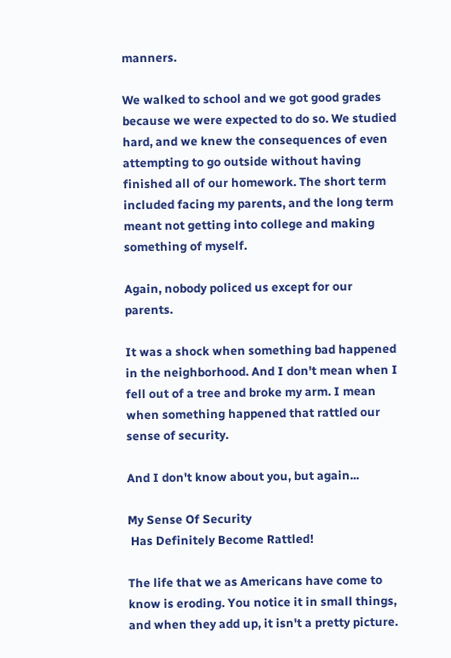manners.

We walked to school and we got good grades because we were expected to do so. We studied hard, and we knew the consequences of even attempting to go outside without having finished all of our homework. The short term included facing my parents, and the long term meant not getting into college and making something of myself.

Again, nobody policed us except for our parents.

It was a shock when something bad happened in the neighborhood. And I don't mean when I fell out of a tree and broke my arm. I mean when something happened that rattled our sense of security.

And I don't know about you, but again...

My Sense Of Security
 Has Definitely Become Rattled!

The life that we as Americans have come to know is eroding. You notice it in small things, and when they add up, it isn't a pretty picture.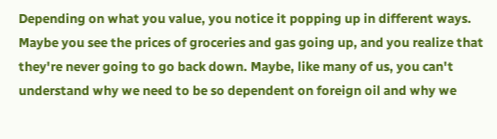Depending on what you value, you notice it popping up in different ways. Maybe you see the prices of groceries and gas going up, and you realize that they're never going to go back down. Maybe, like many of us, you can't understand why we need to be so dependent on foreign oil and why we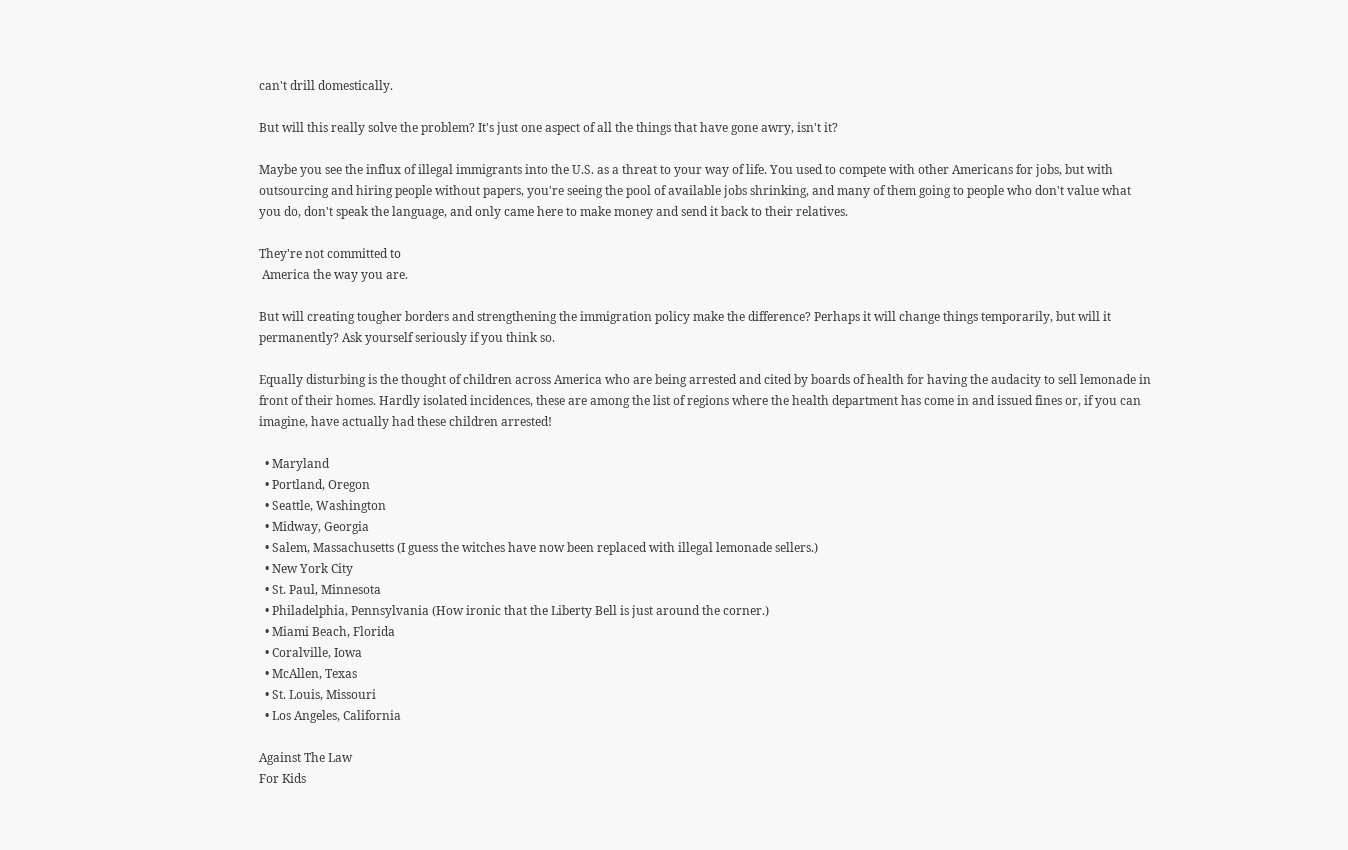can't drill domestically.

But will this really solve the problem? It's just one aspect of all the things that have gone awry, isn't it?

Maybe you see the influx of illegal immigrants into the U.S. as a threat to your way of life. You used to compete with other Americans for jobs, but with outsourcing and hiring people without papers, you're seeing the pool of available jobs shrinking, and many of them going to people who don't value what you do, don't speak the language, and only came here to make money and send it back to their relatives.

They're not committed to
 America the way you are.

But will creating tougher borders and strengthening the immigration policy make the difference? Perhaps it will change things temporarily, but will it permanently? Ask yourself seriously if you think so.

Equally disturbing is the thought of children across America who are being arrested and cited by boards of health for having the audacity to sell lemonade in front of their homes. Hardly isolated incidences, these are among the list of regions where the health department has come in and issued fines or, if you can imagine, have actually had these children arrested!

  • Maryland
  • Portland, Oregon
  • Seattle, Washington
  • Midway, Georgia
  • Salem, Massachusetts (I guess the witches have now been replaced with illegal lemonade sellers.)
  • New York City
  • St. Paul, Minnesota
  • Philadelphia, Pennsylvania (How ironic that the Liberty Bell is just around the corner.)
  • Miami Beach, Florida
  • Coralville, Iowa
  • McAllen, Texas
  • St. Louis, Missouri
  • Los Angeles, California

Against The Law
For Kids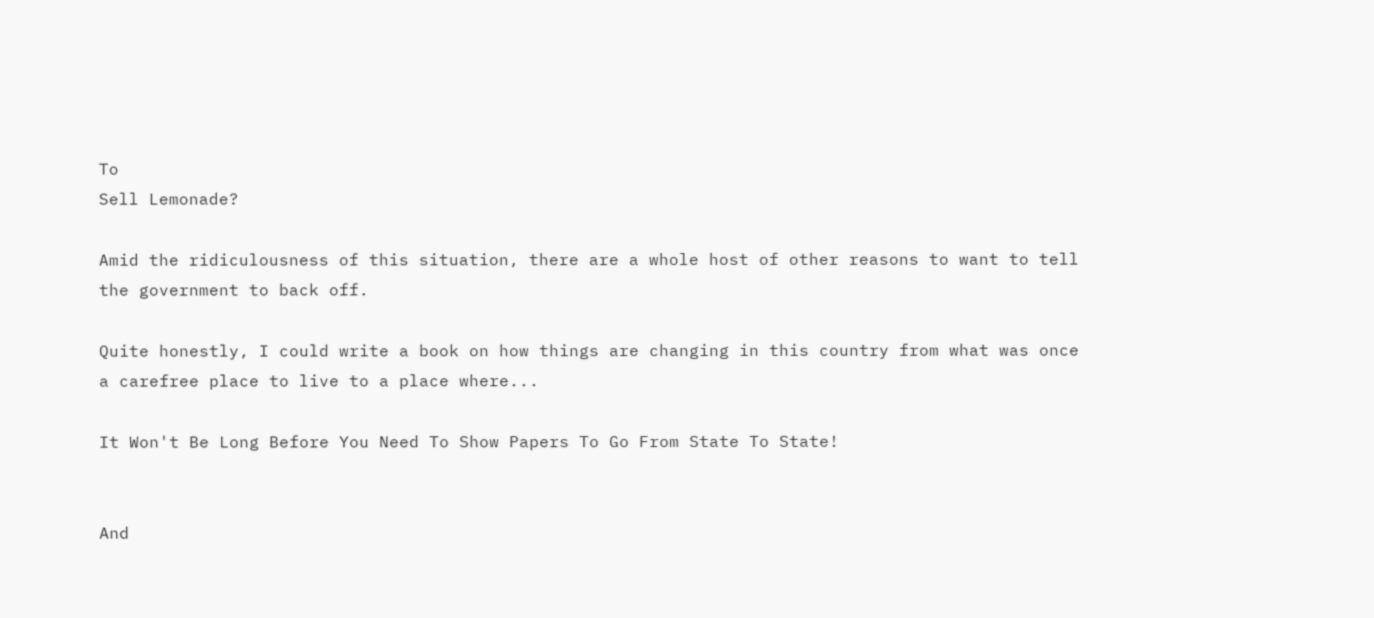To
Sell Lemonade?

Amid the ridiculousness of this situation, there are a whole host of other reasons to want to tell the government to back off.

Quite honestly, I could write a book on how things are changing in this country from what was once a carefree place to live to a place where...

It Won't Be Long Before You Need To Show Papers To Go From State To State!


And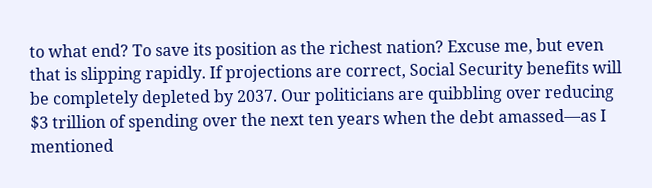to what end? To save its position as the richest nation? Excuse me, but even that is slipping rapidly. If projections are correct, Social Security benefits will be completely depleted by 2037. Our politicians are quibbling over reducing $3 trillion of spending over the next ten years when the debt amassed—as I mentioned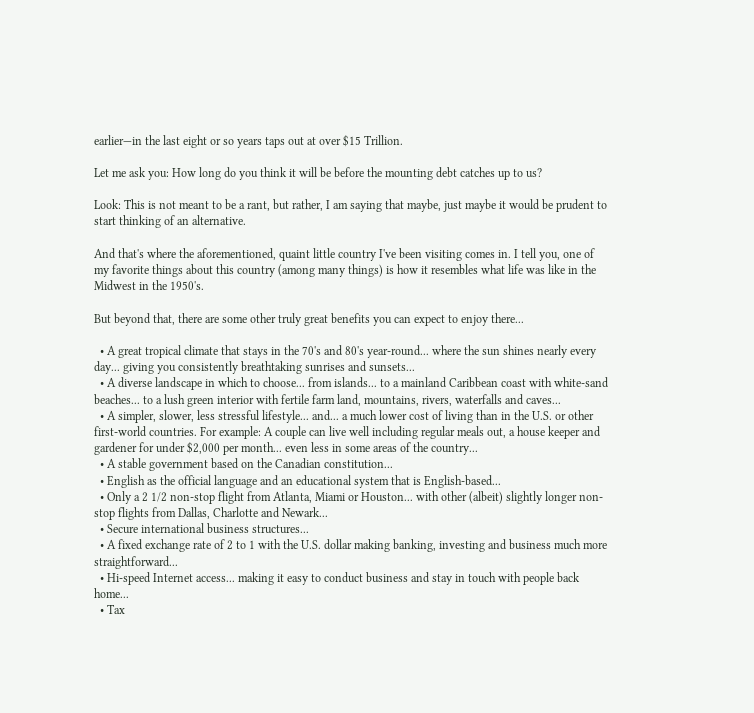earlier—in the last eight or so years taps out at over $15 Trillion.

Let me ask you: How long do you think it will be before the mounting debt catches up to us?

Look: This is not meant to be a rant, but rather, I am saying that maybe, just maybe it would be prudent to start thinking of an alternative.

And that's where the aforementioned, quaint little country I've been visiting comes in. I tell you, one of my favorite things about this country (among many things) is how it resembles what life was like in the Midwest in the 1950's.

But beyond that, there are some other truly great benefits you can expect to enjoy there...

  • A great tropical climate that stays in the 70's and 80's year-round... where the sun shines nearly every day... giving you consistently breathtaking sunrises and sunsets...
  • A diverse landscape in which to choose... from islands... to a mainland Caribbean coast with white-sand beaches... to a lush green interior with fertile farm land, mountains, rivers, waterfalls and caves...
  • A simpler, slower, less stressful lifestyle... and... a much lower cost of living than in the U.S. or other first-world countries. For example: A couple can live well including regular meals out, a house keeper and gardener for under $2,000 per month... even less in some areas of the country...
  • A stable government based on the Canadian constitution...
  • English as the official language and an educational system that is English-based...
  • Only a 2 1/2 non-stop flight from Atlanta, Miami or Houston... with other (albeit) slightly longer non-stop flights from Dallas, Charlotte and Newark...
  • Secure international business structures...
  • A fixed exchange rate of 2 to 1 with the U.S. dollar making banking, investing and business much more straightforward...
  • Hi-speed Internet access... making it easy to conduct business and stay in touch with people back home...
  • Tax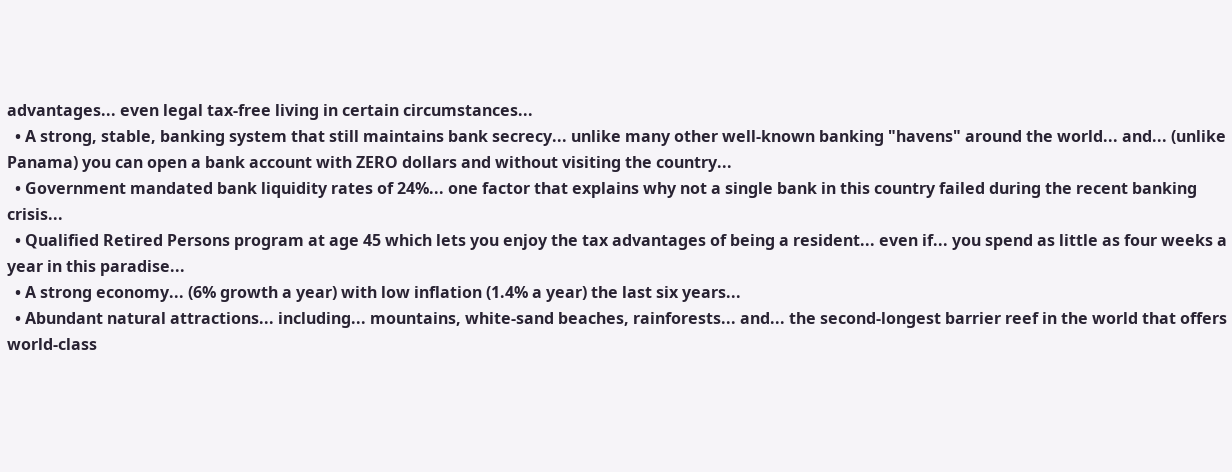advantages... even legal tax-free living in certain circumstances...
  • A strong, stable, banking system that still maintains bank secrecy... unlike many other well-known banking "havens" around the world... and... (unlike Panama) you can open a bank account with ZERO dollars and without visiting the country...
  • Government mandated bank liquidity rates of 24%... one factor that explains why not a single bank in this country failed during the recent banking crisis...
  • Qualified Retired Persons program at age 45 which lets you enjoy the tax advantages of being a resident... even if... you spend as little as four weeks a year in this paradise...
  • A strong economy... (6% growth a year) with low inflation (1.4% a year) the last six years...
  • Abundant natural attractions... including... mountains, white-sand beaches, rainforests... and... the second-longest barrier reef in the world that offers world-class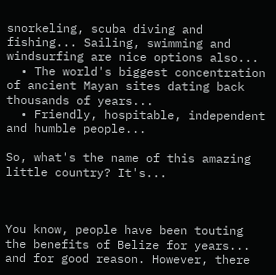snorkeling, scuba diving and fishing... Sailing, swimming and windsurfing are nice options also...
  • The world's biggest concentration of ancient Mayan sites dating back thousands of years...
  • Friendly, hospitable, independent and humble people...

So, what's the name of this amazing little country? It's...



You know, people have been touting the benefits of Belize for years... and for good reason. However, there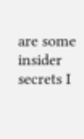are some insider secrets I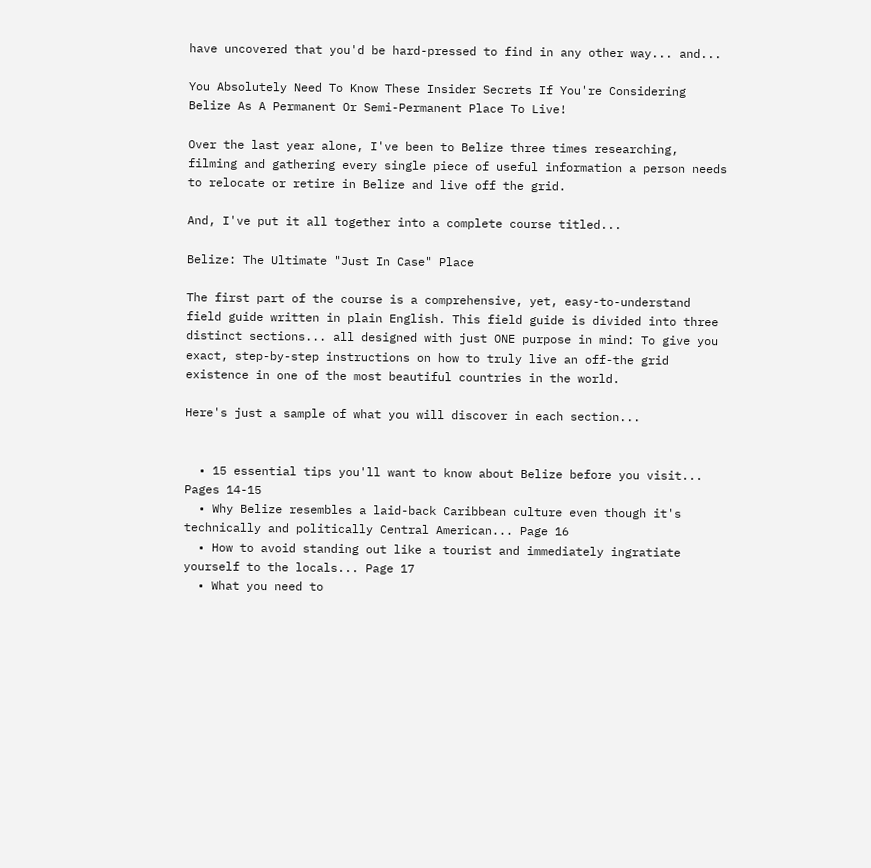have uncovered that you'd be hard-pressed to find in any other way... and...

You Absolutely Need To Know These Insider Secrets If You're Considering Belize As A Permanent Or Semi-Permanent Place To Live!

Over the last year alone, I've been to Belize three times researching, filming and gathering every single piece of useful information a person needs to relocate or retire in Belize and live off the grid.

And, I've put it all together into a complete course titled...

Belize: The Ultimate "Just In Case" Place

The first part of the course is a comprehensive, yet, easy-to-understand field guide written in plain English. This field guide is divided into three distinct sections... all designed with just ONE purpose in mind: To give you exact, step-by-step instructions on how to truly live an off-the grid existence in one of the most beautiful countries in the world.

Here's just a sample of what you will discover in each section...


  • 15 essential tips you'll want to know about Belize before you visit... Pages 14-15
  • Why Belize resembles a laid-back Caribbean culture even though it's technically and politically Central American... Page 16
  • How to avoid standing out like a tourist and immediately ingratiate yourself to the locals... Page 17
  • What you need to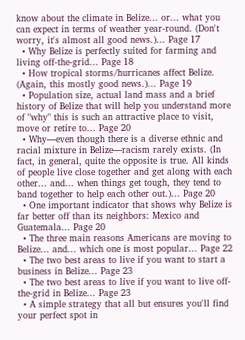know about the climate in Belize... or... what you can expect in terms of weather year-round. (Don't worry, it's almost all good news.)... Page 17
  • Why Belize is perfectly suited for farming and living off-the-grid... Page 18
  • How tropical storms/hurricanes affect Belize. (Again, this mostly good news.)... Page 19
  • Population size, actual land mass and a brief history of Belize that will help you understand more of "why" this is such an attractive place to visit, move or retire to... Page 20
  • Why—even though there is a diverse ethnic and racial mixture in Belize—racism rarely exists. (In fact, in general, quite the opposite is true. All kinds of people live close together and get along with each other... and... when things get tough, they tend to band together to help each other out.)... Page 20
  • One important indicator that shows why Belize is far better off than its neighbors: Mexico and Guatemala... Page 20
  • The three main reasons Americans are moving to Belize... and... which one is most popular... Page 22
  • The two best areas to live if you want to start a business in Belize... Page 23
  • The two best areas to live if you want to live off-the-grid in Belize... Page 23
  • A simple strategy that all but ensures you'll find your perfect spot in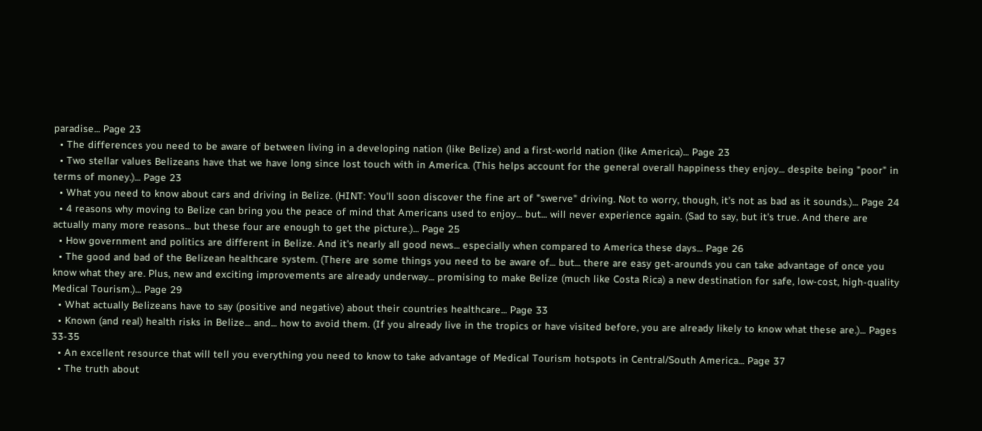paradise... Page 23
  • The differences you need to be aware of between living in a developing nation (like Belize) and a first-world nation (like America)... Page 23
  • Two stellar values Belizeans have that we have long since lost touch with in America. (This helps account for the general overall happiness they enjoy... despite being "poor" in terms of money.)... Page 23
  • What you need to know about cars and driving in Belize. (HINT: You'll soon discover the fine art of "swerve" driving. Not to worry, though, it's not as bad as it sounds.)... Page 24
  • 4 reasons why moving to Belize can bring you the peace of mind that Americans used to enjoy... but... will never experience again. (Sad to say, but it's true. And there are actually many more reasons... but these four are enough to get the picture.)... Page 25
  • How government and politics are different in Belize. And it's nearly all good news... especially when compared to America these days... Page 26
  • The good and bad of the Belizean healthcare system. (There are some things you need to be aware of... but... there are easy get-arounds you can take advantage of once you know what they are. Plus, new and exciting improvements are already underway... promising to make Belize (much like Costa Rica) a new destination for safe, low-cost, high-quality Medical Tourism.)... Page 29
  • What actually Belizeans have to say (positive and negative) about their countries healthcare... Page 33
  • Known (and real) health risks in Belize... and... how to avoid them. (If you already live in the tropics or have visited before, you are already likely to know what these are.)... Pages 33-35
  • An excellent resource that will tell you everything you need to know to take advantage of Medical Tourism hotspots in Central/South America... Page 37
  • The truth about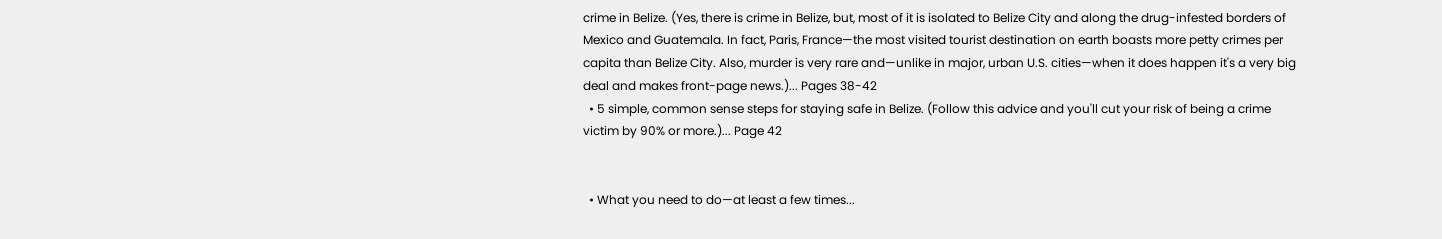crime in Belize. (Yes, there is crime in Belize, but, most of it is isolated to Belize City and along the drug-infested borders of Mexico and Guatemala. In fact, Paris, France—the most visited tourist destination on earth boasts more petty crimes per capita than Belize City. Also, murder is very rare and—unlike in major, urban U.S. cities—when it does happen it's a very big deal and makes front-page news.)... Pages 38-42
  • 5 simple, common sense steps for staying safe in Belize. (Follow this advice and you'll cut your risk of being a crime victim by 90% or more.)... Page 42


  • What you need to do—at least a few times...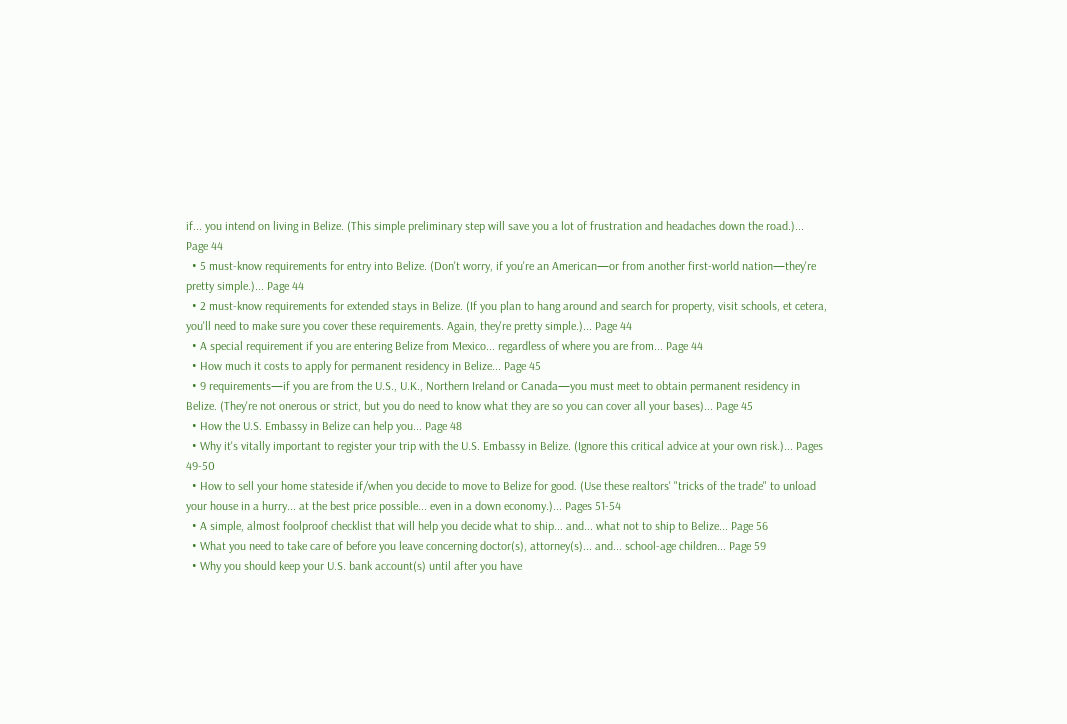if... you intend on living in Belize. (This simple preliminary step will save you a lot of frustration and headaches down the road.)... Page 44
  • 5 must-know requirements for entry into Belize. (Don't worry, if you're an American—or from another first-world nation—they're pretty simple.)... Page 44
  • 2 must-know requirements for extended stays in Belize. (If you plan to hang around and search for property, visit schools, et cetera, you'll need to make sure you cover these requirements. Again, they're pretty simple.)... Page 44
  • A special requirement if you are entering Belize from Mexico... regardless of where you are from... Page 44
  • How much it costs to apply for permanent residency in Belize... Page 45
  • 9 requirements—if you are from the U.S., U.K., Northern Ireland or Canada—you must meet to obtain permanent residency in Belize. (They're not onerous or strict, but you do need to know what they are so you can cover all your bases)... Page 45
  • How the U.S. Embassy in Belize can help you... Page 48
  • Why it's vitally important to register your trip with the U.S. Embassy in Belize. (Ignore this critical advice at your own risk.)... Pages 49-50
  • How to sell your home stateside if/when you decide to move to Belize for good. (Use these realtors' "tricks of the trade" to unload your house in a hurry... at the best price possible... even in a down economy.)... Pages 51-54
  • A simple, almost foolproof checklist that will help you decide what to ship... and... what not to ship to Belize... Page 56
  • What you need to take care of before you leave concerning doctor(s), attorney(s)... and... school-age children... Page 59
  • Why you should keep your U.S. bank account(s) until after you have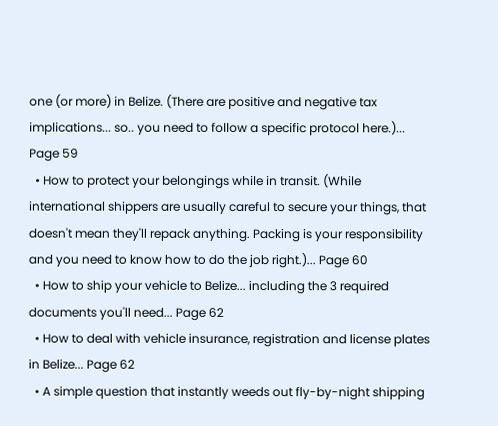one (or more) in Belize. (There are positive and negative tax implications... so.. you need to follow a specific protocol here.)... Page 59
  • How to protect your belongings while in transit. (While international shippers are usually careful to secure your things, that doesn't mean they'll repack anything. Packing is your responsibility and you need to know how to do the job right.)... Page 60
  • How to ship your vehicle to Belize... including the 3 required documents you'll need... Page 62
  • How to deal with vehicle insurance, registration and license plates in Belize... Page 62
  • A simple question that instantly weeds out fly-by-night shipping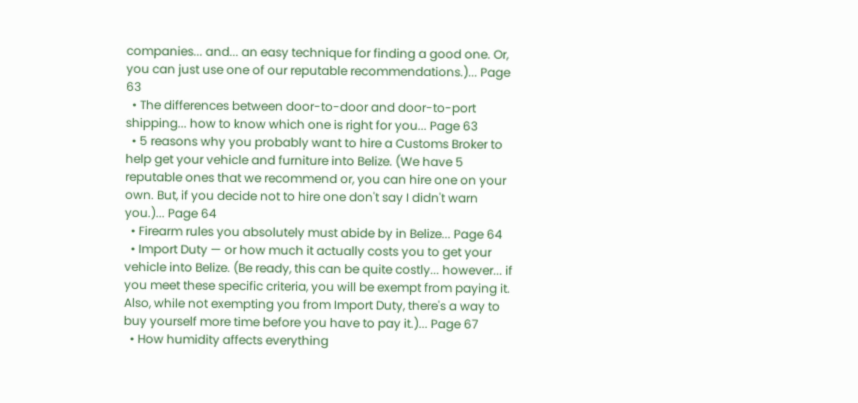companies... and... an easy technique for finding a good one. Or, you can just use one of our reputable recommendations.)... Page 63
  • The differences between door-to-door and door-to-port shipping... how to know which one is right for you... Page 63
  • 5 reasons why you probably want to hire a Customs Broker to help get your vehicle and furniture into Belize. (We have 5 reputable ones that we recommend or, you can hire one on your own. But, if you decide not to hire one don't say I didn't warn you.)... Page 64
  • Firearm rules you absolutely must abide by in Belize... Page 64
  • Import Duty — or how much it actually costs you to get your vehicle into Belize. (Be ready, this can be quite costly... however... if you meet these specific criteria, you will be exempt from paying it. Also, while not exempting you from Import Duty, there's a way to buy yourself more time before you have to pay it.)... Page 67
  • How humidity affects everything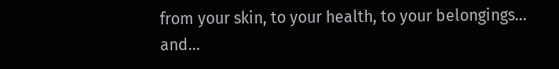from your skin, to your health, to your belongings... and...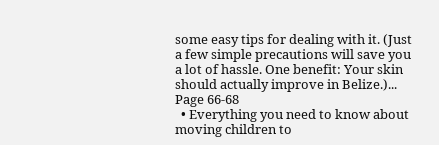some easy tips for dealing with it. (Just a few simple precautions will save you a lot of hassle. One benefit: Your skin should actually improve in Belize.)... Page 66-68
  • Everything you need to know about moving children to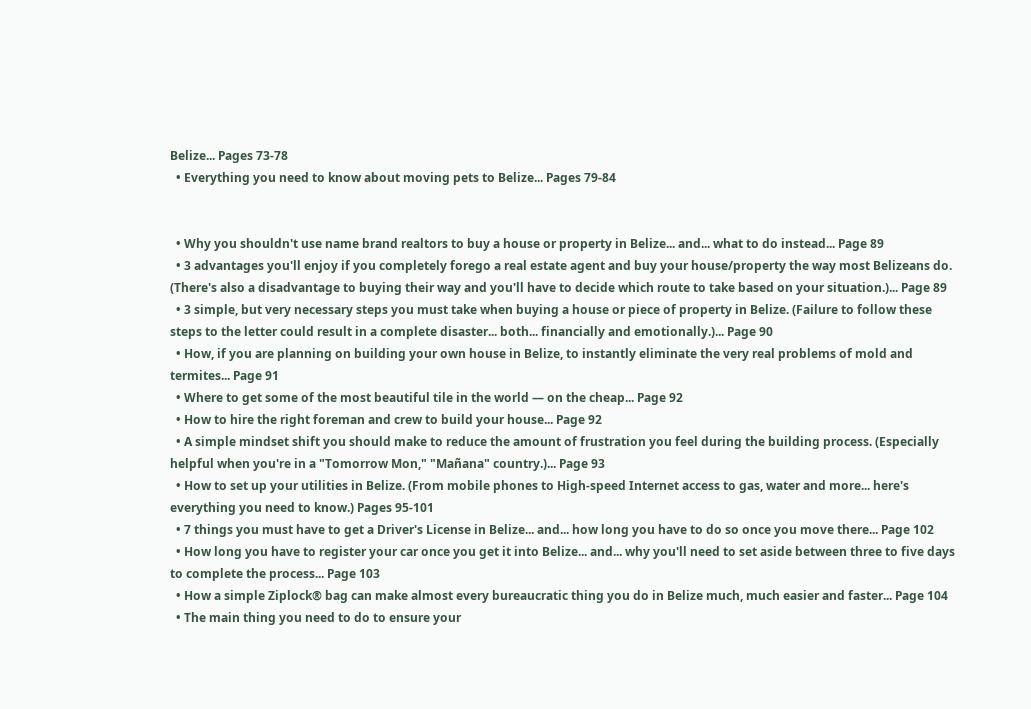Belize... Pages 73-78
  • Everything you need to know about moving pets to Belize... Pages 79-84


  • Why you shouldn't use name brand realtors to buy a house or property in Belize... and... what to do instead... Page 89
  • 3 advantages you'll enjoy if you completely forego a real estate agent and buy your house/property the way most Belizeans do. (There's also a disadvantage to buying their way and you'll have to decide which route to take based on your situation.)... Page 89
  • 3 simple, but very necessary steps you must take when buying a house or piece of property in Belize. (Failure to follow these steps to the letter could result in a complete disaster... both... financially and emotionally.)... Page 90
  • How, if you are planning on building your own house in Belize, to instantly eliminate the very real problems of mold and termites... Page 91
  • Where to get some of the most beautiful tile in the world — on the cheap... Page 92
  • How to hire the right foreman and crew to build your house... Page 92
  • A simple mindset shift you should make to reduce the amount of frustration you feel during the building process. (Especially helpful when you're in a "Tomorrow Mon," "Mañana" country.)... Page 93
  • How to set up your utilities in Belize. (From mobile phones to High-speed Internet access to gas, water and more... here's everything you need to know.) Pages 95-101
  • 7 things you must have to get a Driver's License in Belize... and... how long you have to do so once you move there... Page 102
  • How long you have to register your car once you get it into Belize... and... why you'll need to set aside between three to five days to complete the process... Page 103
  • How a simple Ziplock® bag can make almost every bureaucratic thing you do in Belize much, much easier and faster... Page 104
  • The main thing you need to do to ensure your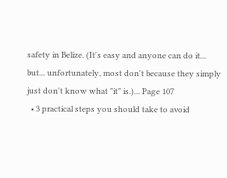safety in Belize. (It's easy and anyone can do it... but... unfortunately, most don't because they simply just don't know what "it" is.)... Page 107
  • 3 practical steps you should take to avoid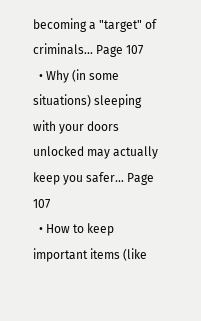becoming a "target" of criminals... Page 107
  • Why (in some situations) sleeping with your doors unlocked may actually keep you safer... Page 107
  • How to keep important items (like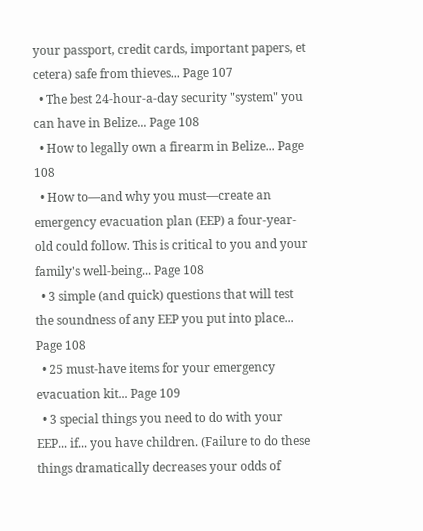your passport, credit cards, important papers, et cetera) safe from thieves... Page 107
  • The best 24-hour-a-day security "system" you can have in Belize... Page 108
  • How to legally own a firearm in Belize... Page 108
  • How to—and why you must—create an emergency evacuation plan (EEP) a four-year-old could follow. This is critical to you and your family's well-being... Page 108
  • 3 simple (and quick) questions that will test the soundness of any EEP you put into place... Page 108
  • 25 must-have items for your emergency evacuation kit... Page 109
  • 3 special things you need to do with your EEP... if... you have children. (Failure to do these things dramatically decreases your odds of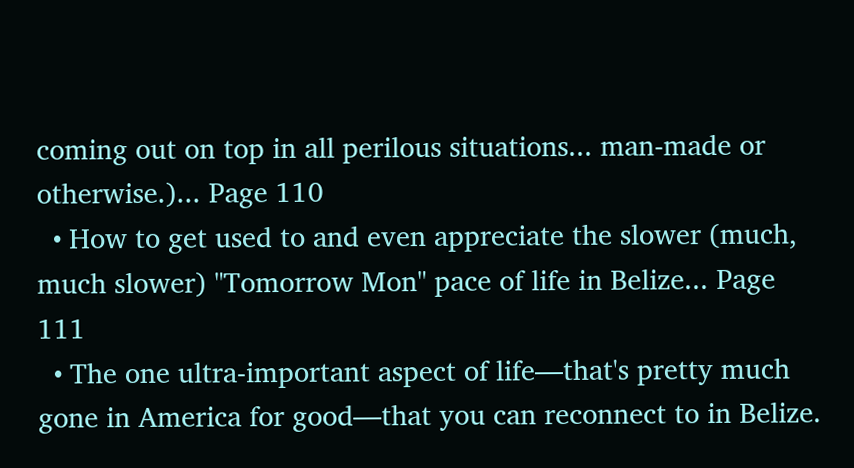coming out on top in all perilous situations... man-made or otherwise.)... Page 110
  • How to get used to and even appreciate the slower (much, much slower) "Tomorrow Mon" pace of life in Belize... Page 111
  • The one ultra-important aspect of life—that's pretty much gone in America for good—that you can reconnect to in Belize.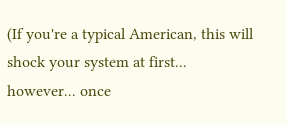(If you're a typical American, this will shock your system at first... however... once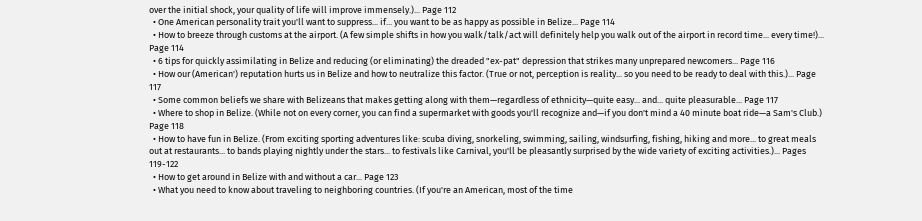over the initial shock, your quality of life will improve immensely.)... Page 112
  • One American personality trait you'll want to suppress... if... you want to be as happy as possible in Belize... Page 114
  • How to breeze through customs at the airport. (A few simple shifts in how you walk/talk/act will definitely help you walk out of the airport in record time... every time!)... Page 114
  • 6 tips for quickly assimilating in Belize and reducing (or eliminating) the dreaded "ex-pat" depression that strikes many unprepared newcomers... Page 116
  • How our (American') reputation hurts us in Belize and how to neutralize this factor. (True or not, perception is reality... so you need to be ready to deal with this.)... Page 117
  • Some common beliefs we share with Belizeans that makes getting along with them—regardless of ethnicity—quite easy... and... quite pleasurable... Page 117
  • Where to shop in Belize. (While not on every corner, you can find a supermarket with goods you'll recognize and—if you don't mind a 40 minute boat ride—a Sam's Club.) Page 118
  • How to have fun in Belize. (From exciting sporting adventures like: scuba diving, snorkeling, swimming, sailing, windsurfing, fishing, hiking and more... to great meals out at restaurants... to bands playing nightly under the stars... to festivals like Carnival, you'll be pleasantly surprised by the wide variety of exciting activities.)... Pages 119-122
  • How to get around in Belize with and without a car... Page 123
  • What you need to know about traveling to neighboring countries. (If you're an American, most of the time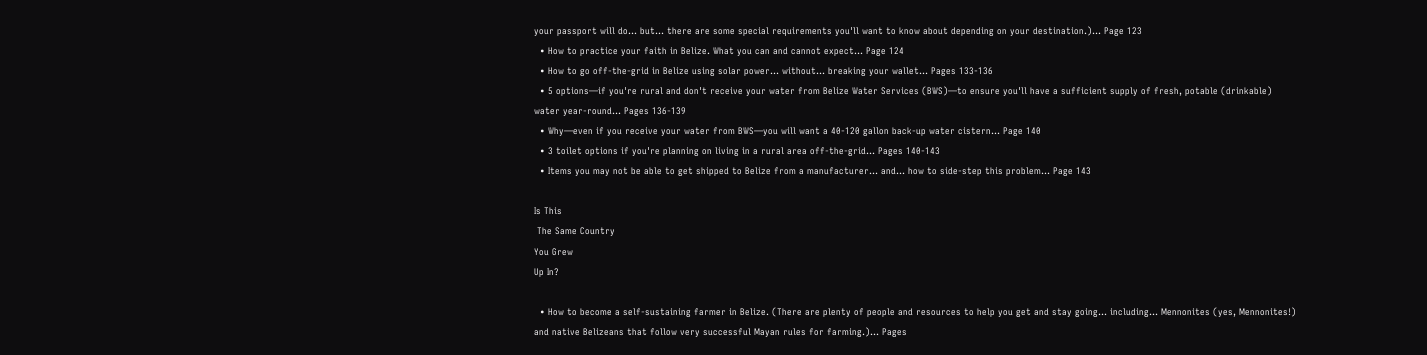your passport will do... but... there are some special requirements you'll want to know about depending on your destination.)... Page 123
  • How to practice your faith in Belize. What you can and cannot expect... Page 124
  • How to go off-the-grid in Belize using solar power... without... breaking your wallet... Pages 133-136
  • 5 options—if you're rural and don't receive your water from Belize Water Services (BWS)—to ensure you'll have a sufficient supply of fresh, potable (drinkable) water year-round... Pages 136-139
  • Why—even if you receive your water from BWS—you will want a 40-120 gallon back-up water cistern... Page 140
  • 3 toilet options if you're planning on living in a rural area off-the-grid... Pages 140-143
  • Items you may not be able to get shipped to Belize from a manufacturer... and... how to side-step this problem... Page 143

Is This
 The Same Country
You Grew
Up In?

  • How to become a self-sustaining farmer in Belize. (There are plenty of people and resources to help you get and stay going... including... Mennonites (yes, Mennonites!) and native Belizeans that follow very successful Mayan rules for farming.)... Pages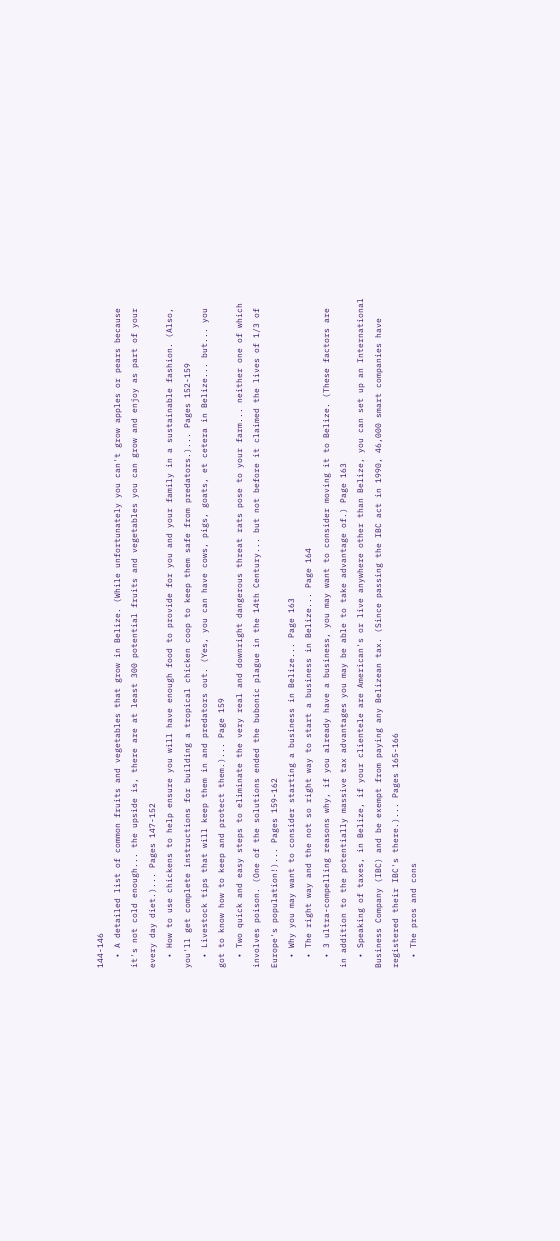144-146
  • A detailed list of common fruits and vegetables that grow in Belize. (While unfortunately you can't grow apples or pears because it's not cold enough... the upside is, there are at least 300 potential fruits and vegetables you can grow and enjoy as part of your every day diet.)... Pages 147-152
  • How to use chickens to help ensure you will have enough food to provide for you and your family in a sustainable fashion. (Also, you'll get complete instructions for building a tropical chicken coop to keep them safe from predators.)... Pages 152-159
  • Livestock tips that will keep them in and predators out. (Yes, you can have cows, pigs, goats, et cetera in Belize... but... you got to know how to keep and protect them.)... Page 159
  • Two quick and easy steps to eliminate the very real and downright dangerous threat rats pose to your farm... neither one of which involves poison. (One of the solutions ended the bubonic plague in the 14th Century... but not before it claimed the lives of 1/3 of Europe's population!)... Pages 159-162
  • Why you may want to consider starting a business in Belize... Page 163
  • The right way and the not so right way to start a business in Belize... Page 164
  • 3 ultra-compelling reasons why, if you already have a business, you may want to consider moving it to Belize. (These factors are in addition to the potentially massive tax advantages you may be able to take advantage of.) Page 163
  • Speaking of taxes, in Belize, if your clientele are American's or live anywhere other than Belize, you can set up an International Business Company (IBC) and be exempt from paying any Belizean tax. (Since passing the IBC act in 1990, 46,000 smart companies have registered their IBC's there.)... Pages 165-166
  • The pros and cons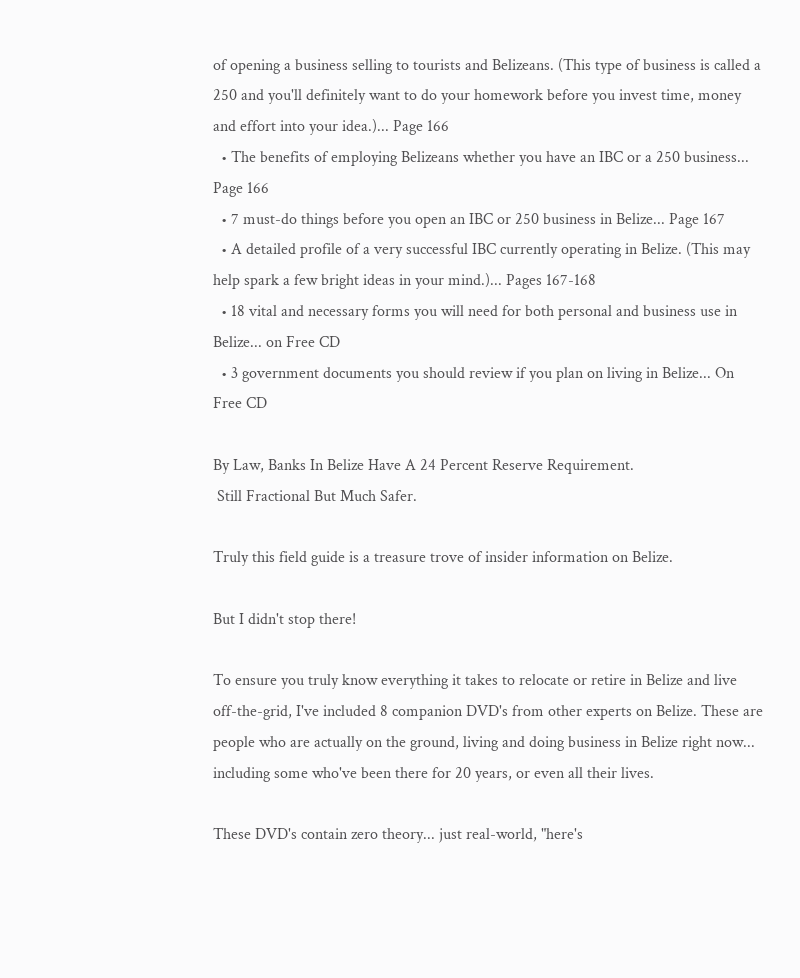of opening a business selling to tourists and Belizeans. (This type of business is called a 250 and you'll definitely want to do your homework before you invest time, money and effort into your idea.)... Page 166
  • The benefits of employing Belizeans whether you have an IBC or a 250 business... Page 166
  • 7 must-do things before you open an IBC or 250 business in Belize... Page 167
  • A detailed profile of a very successful IBC currently operating in Belize. (This may help spark a few bright ideas in your mind.)... Pages 167-168
  • 18 vital and necessary forms you will need for both personal and business use in Belize... on Free CD
  • 3 government documents you should review if you plan on living in Belize... On Free CD

By Law, Banks In Belize Have A 24 Percent Reserve Requirement.
 Still Fractional But Much Safer.

Truly this field guide is a treasure trove of insider information on Belize.

But I didn't stop there!

To ensure you truly know everything it takes to relocate or retire in Belize and live off-the-grid, I've included 8 companion DVD's from other experts on Belize. These are people who are actually on the ground, living and doing business in Belize right now... including some who've been there for 20 years, or even all their lives.

These DVD's contain zero theory... just real-world, "here's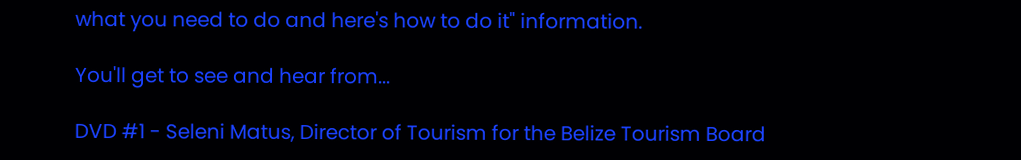what you need to do and here's how to do it" information.

You'll get to see and hear from...

DVD #1 - Seleni Matus, Director of Tourism for the Belize Tourism Board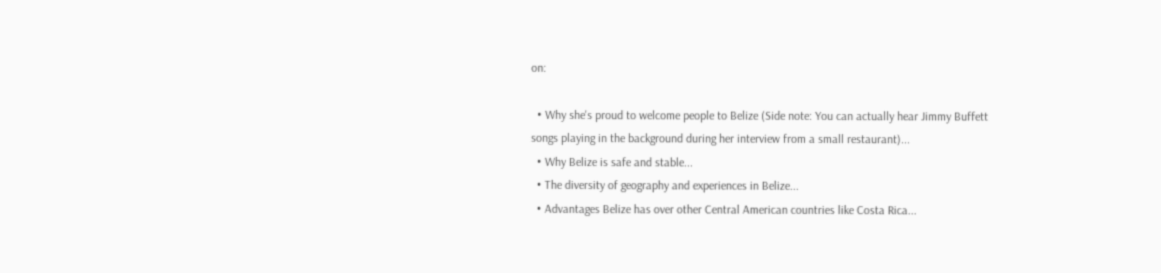on:

  • Why she's proud to welcome people to Belize (Side note: You can actually hear Jimmy Buffett songs playing in the background during her interview from a small restaurant)...
  • Why Belize is safe and stable...
  • The diversity of geography and experiences in Belize...
  • Advantages Belize has over other Central American countries like Costa Rica...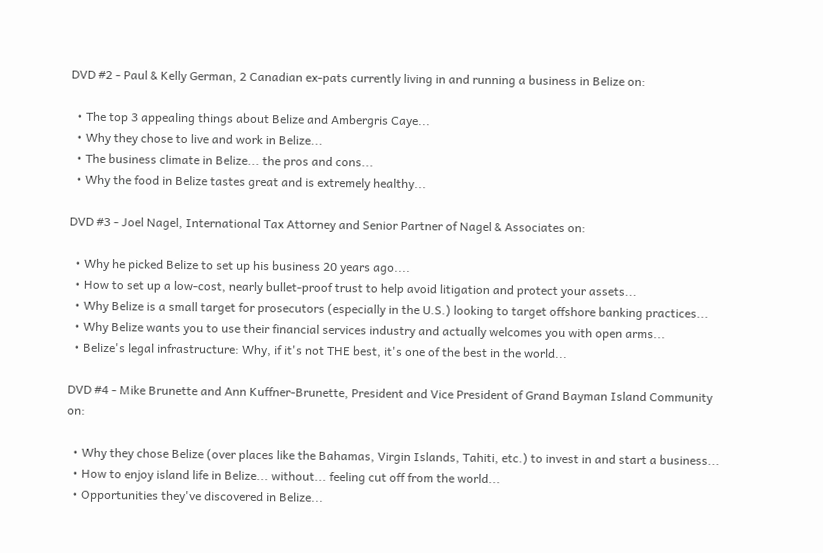DVD #2 - Paul & Kelly German, 2 Canadian ex-pats currently living in and running a business in Belize on:

  • The top 3 appealing things about Belize and Ambergris Caye...
  • Why they chose to live and work in Belize...
  • The business climate in Belize... the pros and cons...
  • Why the food in Belize tastes great and is extremely healthy...

DVD #3 - Joel Nagel, International Tax Attorney and Senior Partner of Nagel & Associates on:

  • Why he picked Belize to set up his business 20 years ago....
  • How to set up a low-cost, nearly bullet-proof trust to help avoid litigation and protect your assets...
  • Why Belize is a small target for prosecutors (especially in the U.S.) looking to target offshore banking practices...
  • Why Belize wants you to use their financial services industry and actually welcomes you with open arms...
  • Belize's legal infrastructure: Why, if it's not THE best, it's one of the best in the world...

DVD #4 - Mike Brunette and Ann Kuffner-Brunette, President and Vice President of Grand Bayman Island Community on:

  • Why they chose Belize (over places like the Bahamas, Virgin Islands, Tahiti, etc.) to invest in and start a business...
  • How to enjoy island life in Belize... without... feeling cut off from the world...
  • Opportunities they've discovered in Belize...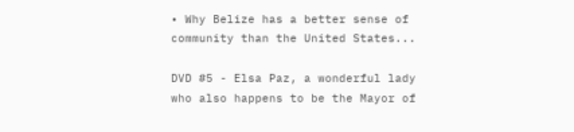• Why Belize has a better sense of community than the United States...

DVD #5 - Elsa Paz, a wonderful lady who also happens to be the Mayor of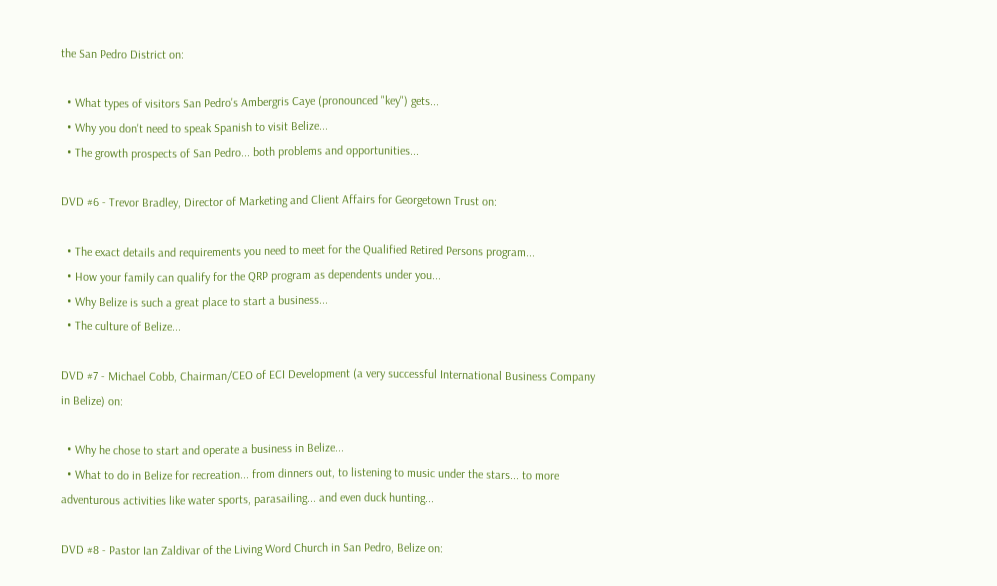the San Pedro District on:

  • What types of visitors San Pedro's Ambergris Caye (pronounced "key") gets...
  • Why you don't need to speak Spanish to visit Belize...
  • The growth prospects of San Pedro... both problems and opportunities...

DVD #6 - Trevor Bradley, Director of Marketing and Client Affairs for Georgetown Trust on:

  • The exact details and requirements you need to meet for the Qualified Retired Persons program...
  • How your family can qualify for the QRP program as dependents under you...
  • Why Belize is such a great place to start a business...
  • The culture of Belize...

DVD #7 - Michael Cobb, Chairman/CEO of ECI Development (a very successful International Business Company in Belize) on:

  • Why he chose to start and operate a business in Belize...
  • What to do in Belize for recreation... from dinners out, to listening to music under the stars... to more adventurous activities like water sports, parasailing... and even duck hunting...

DVD #8 - Pastor Ian Zaldivar of the Living Word Church in San Pedro, Belize on: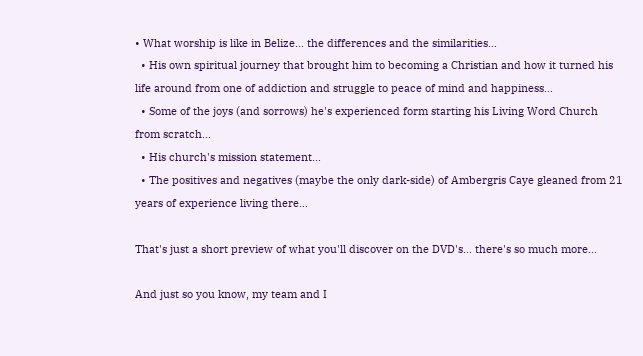• What worship is like in Belize... the differences and the similarities...
  • His own spiritual journey that brought him to becoming a Christian and how it turned his life around from one of addiction and struggle to peace of mind and happiness...
  • Some of the joys (and sorrows) he's experienced form starting his Living Word Church from scratch...
  • His church's mission statement...
  • The positives and negatives (maybe the only dark-side) of Ambergris Caye gleaned from 21 years of experience living there...

That's just a short preview of what you'll discover on the DVD's... there's so much more...

And just so you know, my team and I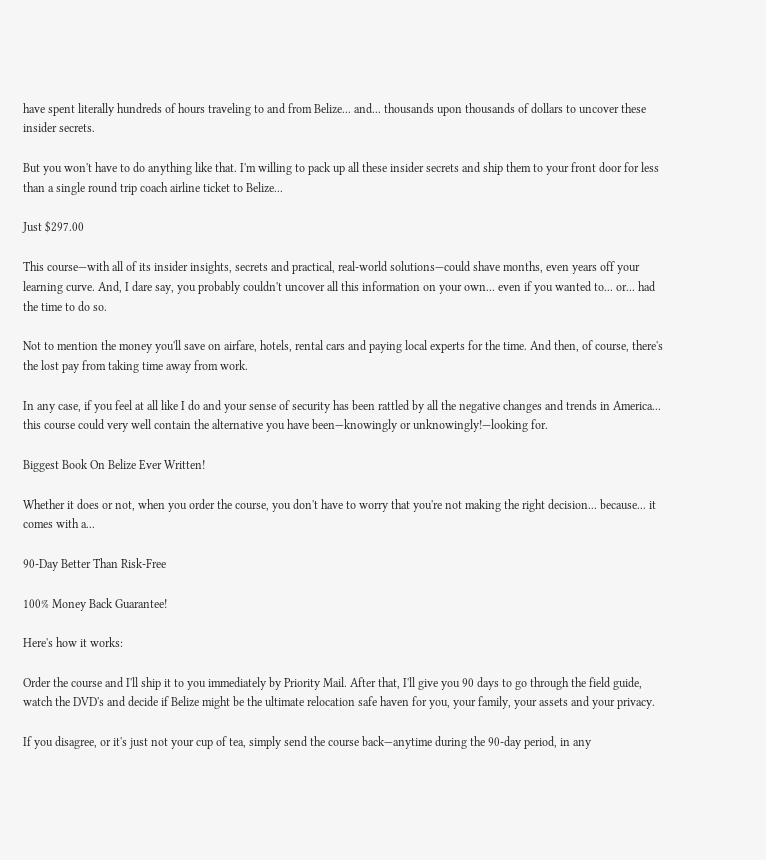have spent literally hundreds of hours traveling to and from Belize... and... thousands upon thousands of dollars to uncover these insider secrets.

But you won't have to do anything like that. I'm willing to pack up all these insider secrets and ship them to your front door for less than a single round trip coach airline ticket to Belize...

Just $297.00

This course—with all of its insider insights, secrets and practical, real-world solutions—could shave months, even years off your learning curve. And, I dare say, you probably couldn't uncover all this information on your own... even if you wanted to... or... had the time to do so.

Not to mention the money you'll save on airfare, hotels, rental cars and paying local experts for the time. And then, of course, there's the lost pay from taking time away from work.

In any case, if you feel at all like I do and your sense of security has been rattled by all the negative changes and trends in America... this course could very well contain the alternative you have been—knowingly or unknowingly!—looking for.

Biggest Book On Belize Ever Written!

Whether it does or not, when you order the course, you don't have to worry that you're not making the right decision... because... it comes with a...

90-Day Better Than Risk-Free

100% Money Back Guarantee!

Here's how it works:

Order the course and I'll ship it to you immediately by Priority Mail. After that, I'll give you 90 days to go through the field guide, watch the DVD's and decide if Belize might be the ultimate relocation safe haven for you, your family, your assets and your privacy.

If you disagree, or it's just not your cup of tea, simply send the course back—anytime during the 90-day period, in any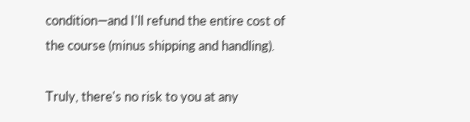condition—and I'll refund the entire cost of the course (minus shipping and handling).

Truly, there's no risk to you at any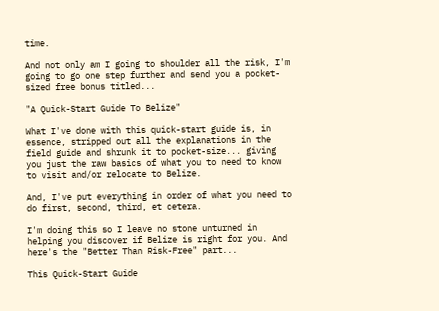time.

And not only am I going to shoulder all the risk, I'm going to go one step further and send you a pocket-sized free bonus titled...

"A Quick-Start Guide To Belize"

What I've done with this quick-start guide is, in essence, stripped out all the explanations in the field guide and shrunk it to pocket-size... giving you just the raw basics of what you to need to know to visit and/or relocate to Belize.

And, I've put everything in order of what you need to do first, second, third, et cetera.

I'm doing this so I leave no stone unturned in helping you discover if Belize is right for you. And here's the "Better Than Risk-Free" part...

This Quick-Start Guide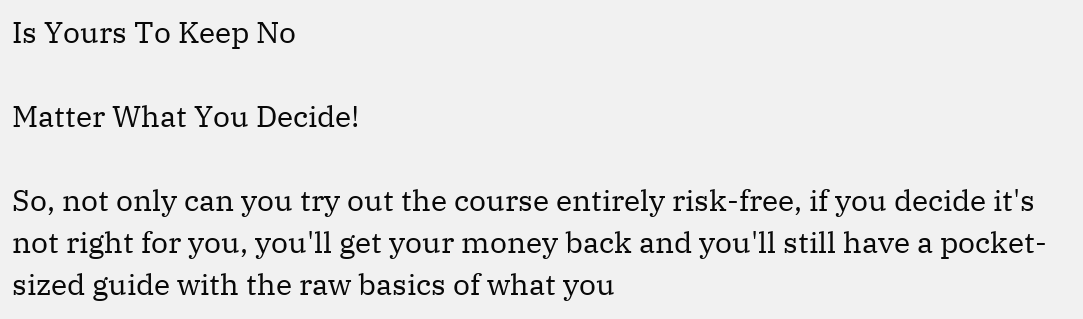Is Yours To Keep No

Matter What You Decide!

So, not only can you try out the course entirely risk-free, if you decide it's not right for you, you'll get your money back and you'll still have a pocket-sized guide with the raw basics of what you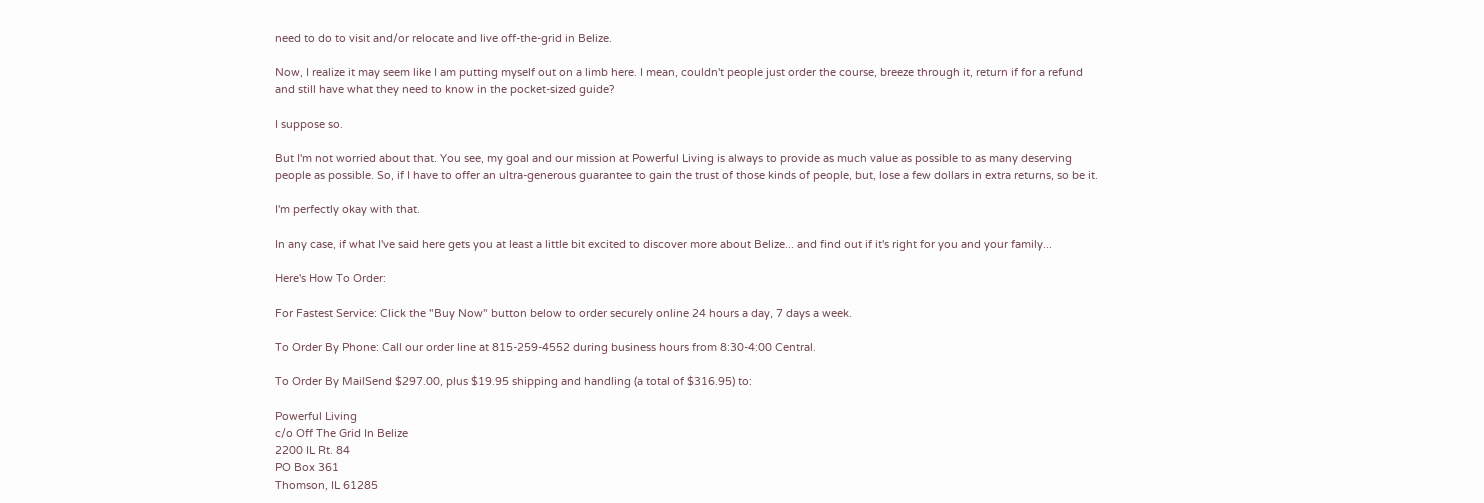need to do to visit and/or relocate and live off-the-grid in Belize.

Now, I realize it may seem like I am putting myself out on a limb here. I mean, couldn't people just order the course, breeze through it, return if for a refund and still have what they need to know in the pocket-sized guide?

I suppose so.

But I'm not worried about that. You see, my goal and our mission at Powerful Living is always to provide as much value as possible to as many deserving people as possible. So, if I have to offer an ultra-generous guarantee to gain the trust of those kinds of people, but, lose a few dollars in extra returns, so be it.

I'm perfectly okay with that.

In any case, if what I've said here gets you at least a little bit excited to discover more about Belize... and find out if it's right for you and your family...

Here's How To Order:

For Fastest Service: Click the "Buy Now" button below to order securely online 24 hours a day, 7 days a week.

To Order By Phone: Call our order line at 815-259-4552 during business hours from 8:30-4:00 Central.

To Order By MailSend $297.00, plus $19.95 shipping and handling (a total of $316.95) to:

Powerful Living
c/o Off The Grid In Belize
2200 IL Rt. 84
PO Box 361
Thomson, IL 61285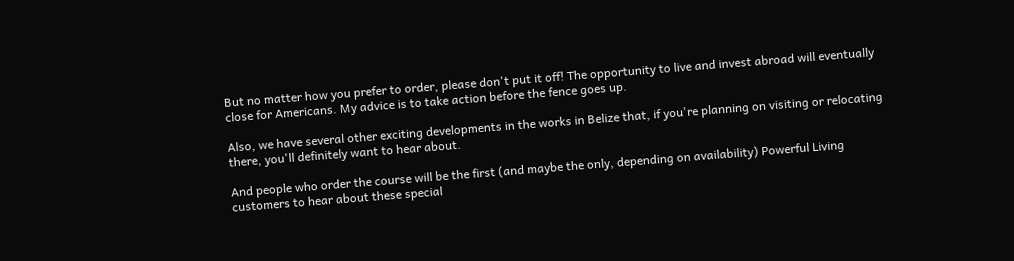But no matter how you prefer to order, please don't put it off! The opportunity to live and invest abroad will eventually close for Americans. My advice is to take action before the fence goes up.

Also, we have several other exciting developments in the works in Belize that, if you're planning on visiting or relocating there, you'll definitely want to hear about.

And people who order the course will be the first (and maybe the only, depending on availability) Powerful Living customers to hear about these special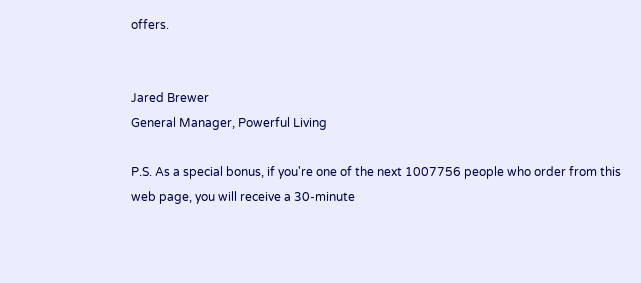offers.


Jared Brewer
General Manager, Powerful Living

P.S. As a special bonus, if you're one of the next 1007756 people who order from this web page, you will receive a 30-minute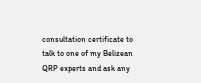consultation certificate to talk to one of my Belizean QRP experts and ask any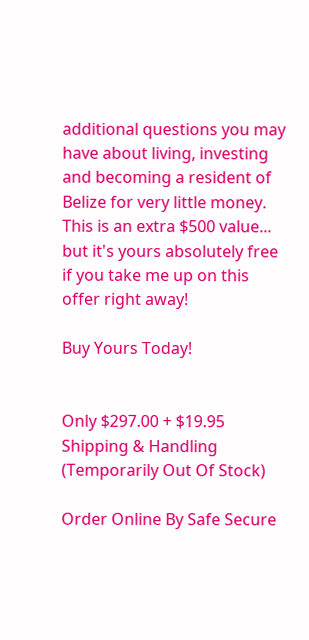additional questions you may have about living, investing and becoming a resident of Belize for very little money. This is an extra $500 value... but it's yours absolutely free if you take me up on this offer right away!

Buy Yours Today!


Only $297.00 + $19.95 Shipping & Handling (Temporarily Out Of Stock)

Order Online By Safe Secure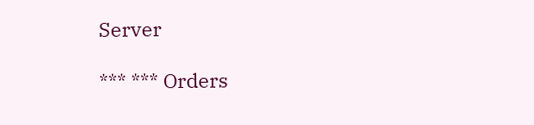Server

*** *** Orders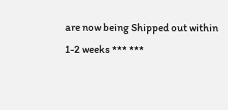are now being Shipped out within 1-2 weeks *** ***